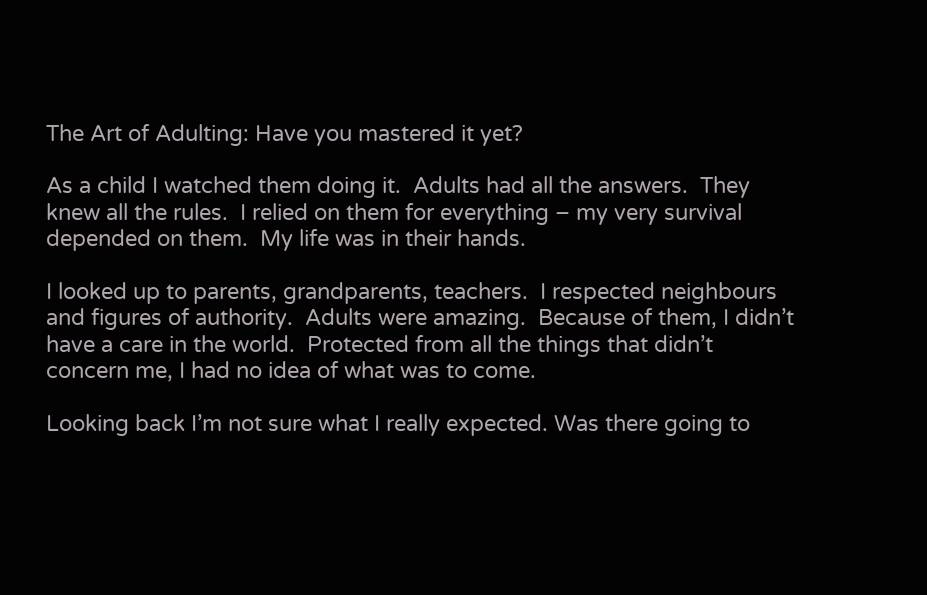The Art of Adulting: Have you mastered it yet?

As a child I watched them doing it.  Adults had all the answers.  They knew all the rules.  I relied on them for everything – my very survival depended on them.  My life was in their hands.

I looked up to parents, grandparents, teachers.  I respected neighbours and figures of authority.  Adults were amazing.  Because of them, I didn’t have a care in the world.  Protected from all the things that didn’t concern me, I had no idea of what was to come.

Looking back I’m not sure what I really expected. Was there going to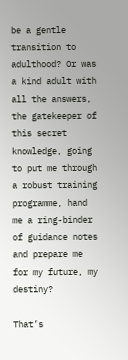be a gentle transition to adulthood? Or was a kind adult with all the answers, the gatekeeper of this secret knowledge, going to put me through a robust training programme, hand me a ring-binder of guidance notes and prepare me for my future, my destiny?

That’s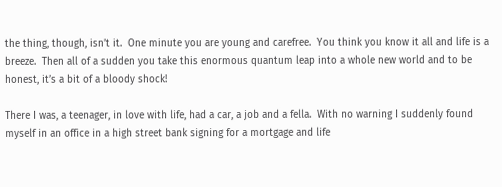the thing, though, isn’t it.  One minute you are young and carefree.  You think you know it all and life is a breeze.  Then all of a sudden you take this enormous quantum leap into a whole new world and to be honest, it’s a bit of a bloody shock!

There I was, a teenager, in love with life, had a car, a job and a fella.  With no warning I suddenly found myself in an office in a high street bank signing for a mortgage and life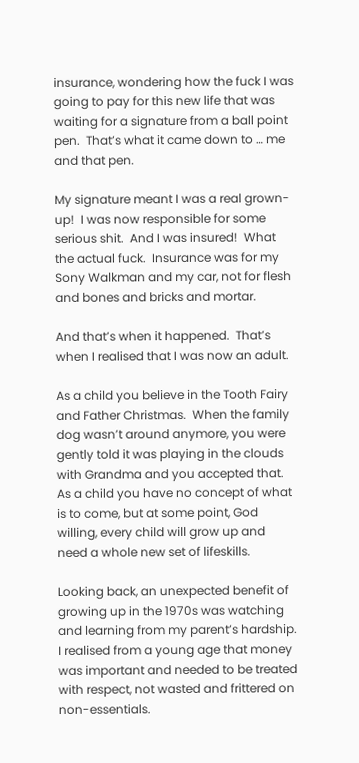insurance, wondering how the fuck I was going to pay for this new life that was waiting for a signature from a ball point pen.  That’s what it came down to … me and that pen.

My signature meant I was a real grown-up!  I was now responsible for some serious shit.  And I was insured!  What the actual fuck.  Insurance was for my Sony Walkman and my car, not for flesh and bones and bricks and mortar.

And that’s when it happened.  That’s when I realised that I was now an adult.

As a child you believe in the Tooth Fairy and Father Christmas.  When the family dog wasn’t around anymore, you were gently told it was playing in the clouds with Grandma and you accepted that.  As a child you have no concept of what is to come, but at some point, God willing, every child will grow up and need a whole new set of lifeskills.

Looking back, an unexpected benefit of growing up in the 1970s was watching and learning from my parent’s hardship.  I realised from a young age that money was important and needed to be treated with respect, not wasted and frittered on non-essentials.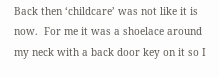Back then ‘childcare’ was not like it is now.  For me it was a shoelace around my neck with a back door key on it so I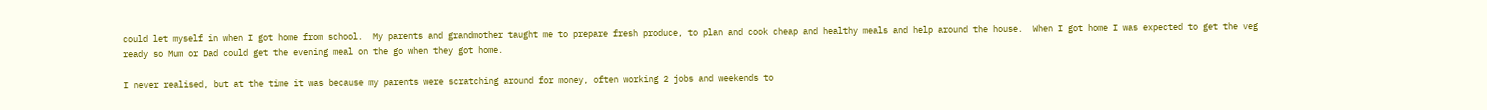could let myself in when I got home from school.  My parents and grandmother taught me to prepare fresh produce, to plan and cook cheap and healthy meals and help around the house.  When I got home I was expected to get the veg ready so Mum or Dad could get the evening meal on the go when they got home.

I never realised, but at the time it was because my parents were scratching around for money, often working 2 jobs and weekends to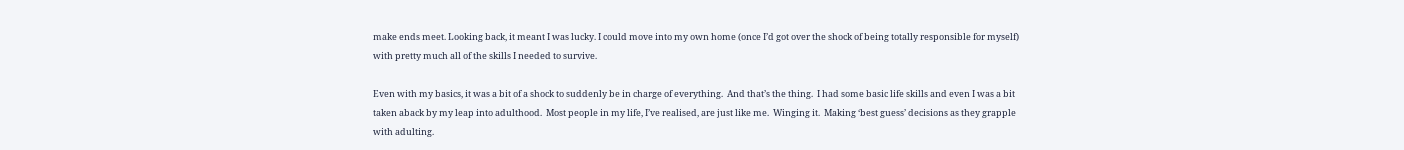make ends meet. Looking back, it meant I was lucky. I could move into my own home (once I’d got over the shock of being totally responsible for myself) with pretty much all of the skills I needed to survive.

Even with my basics, it was a bit of a shock to suddenly be in charge of everything.  And that’s the thing.  I had some basic life skills and even I was a bit taken aback by my leap into adulthood.  Most people in my life, I’ve realised, are just like me.  Winging it.  Making ‘best guess’ decisions as they grapple with adulting.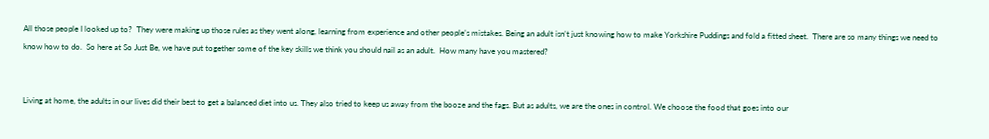All those people I looked up to?  They were making up those rules as they went along, learning from experience and other people’s mistakes. Being an adult isn’t just knowing how to make Yorkshire Puddings and fold a fitted sheet.  There are so many things we need to know how to do.  So here at So Just Be, we have put together some of the key skills we think you should nail as an adult.  How many have you mastered?


Living at home, the adults in our lives did their best to get a balanced diet into us. They also tried to keep us away from the booze and the fags. But as adults, we are the ones in control. We choose the food that goes into our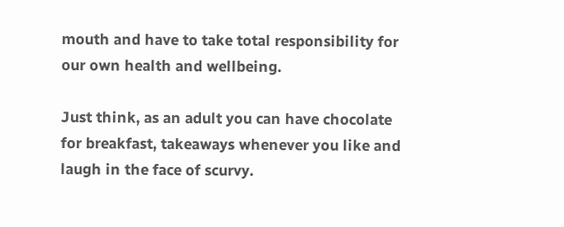mouth and have to take total responsibility for our own health and wellbeing.

Just think, as an adult you can have chocolate for breakfast, takeaways whenever you like and laugh in the face of scurvy.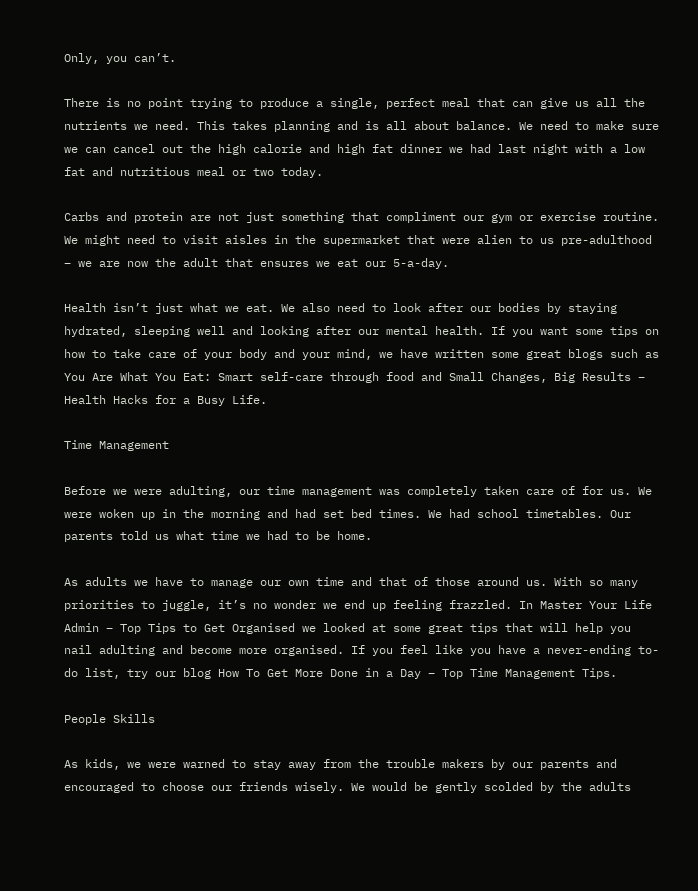Only, you can’t.

There is no point trying to produce a single, perfect meal that can give us all the nutrients we need. This takes planning and is all about balance. We need to make sure we can cancel out the high calorie and high fat dinner we had last night with a low fat and nutritious meal or two today.

Carbs and protein are not just something that compliment our gym or exercise routine. We might need to visit aisles in the supermarket that were alien to us pre-adulthood – we are now the adult that ensures we eat our 5-a-day.

Health isn’t just what we eat. We also need to look after our bodies by staying hydrated, sleeping well and looking after our mental health. If you want some tips on how to take care of your body and your mind, we have written some great blogs such as You Are What You Eat: Smart self-care through food and Small Changes, Big Results – Health Hacks for a Busy Life.

Time Management

Before we were adulting, our time management was completely taken care of for us. We were woken up in the morning and had set bed times. We had school timetables. Our parents told us what time we had to be home.

As adults we have to manage our own time and that of those around us. With so many priorities to juggle, it’s no wonder we end up feeling frazzled. In Master Your Life Admin – Top Tips to Get Organised we looked at some great tips that will help you nail adulting and become more organised. If you feel like you have a never-ending to-do list, try our blog How To Get More Done in a Day – Top Time Management Tips.

People Skills

As kids, we were warned to stay away from the trouble makers by our parents and encouraged to choose our friends wisely. We would be gently scolded by the adults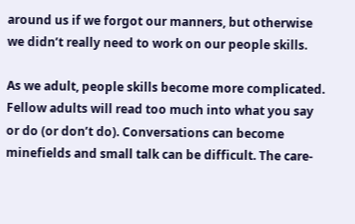around us if we forgot our manners, but otherwise we didn’t really need to work on our people skills.

As we adult, people skills become more complicated. Fellow adults will read too much into what you say or do (or don’t do). Conversations can become minefields and small talk can be difficult. The care-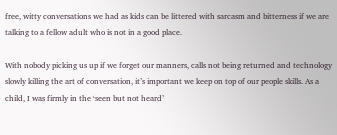free, witty conversations we had as kids can be littered with sarcasm and bitterness if we are talking to a fellow adult who is not in a good place.

With nobody picking us up if we forget our manners, calls not being returned and technology slowly killing the art of conversation, it’s important we keep on top of our people skills. As a child, I was firmly in the ‘seen but not heard’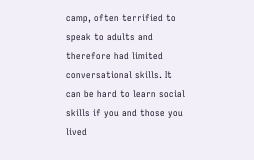camp, often terrified to speak to adults and therefore had limited conversational skills. It can be hard to learn social skills if you and those you lived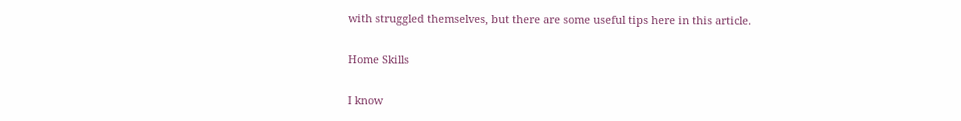with struggled themselves, but there are some useful tips here in this article.

Home Skills

I know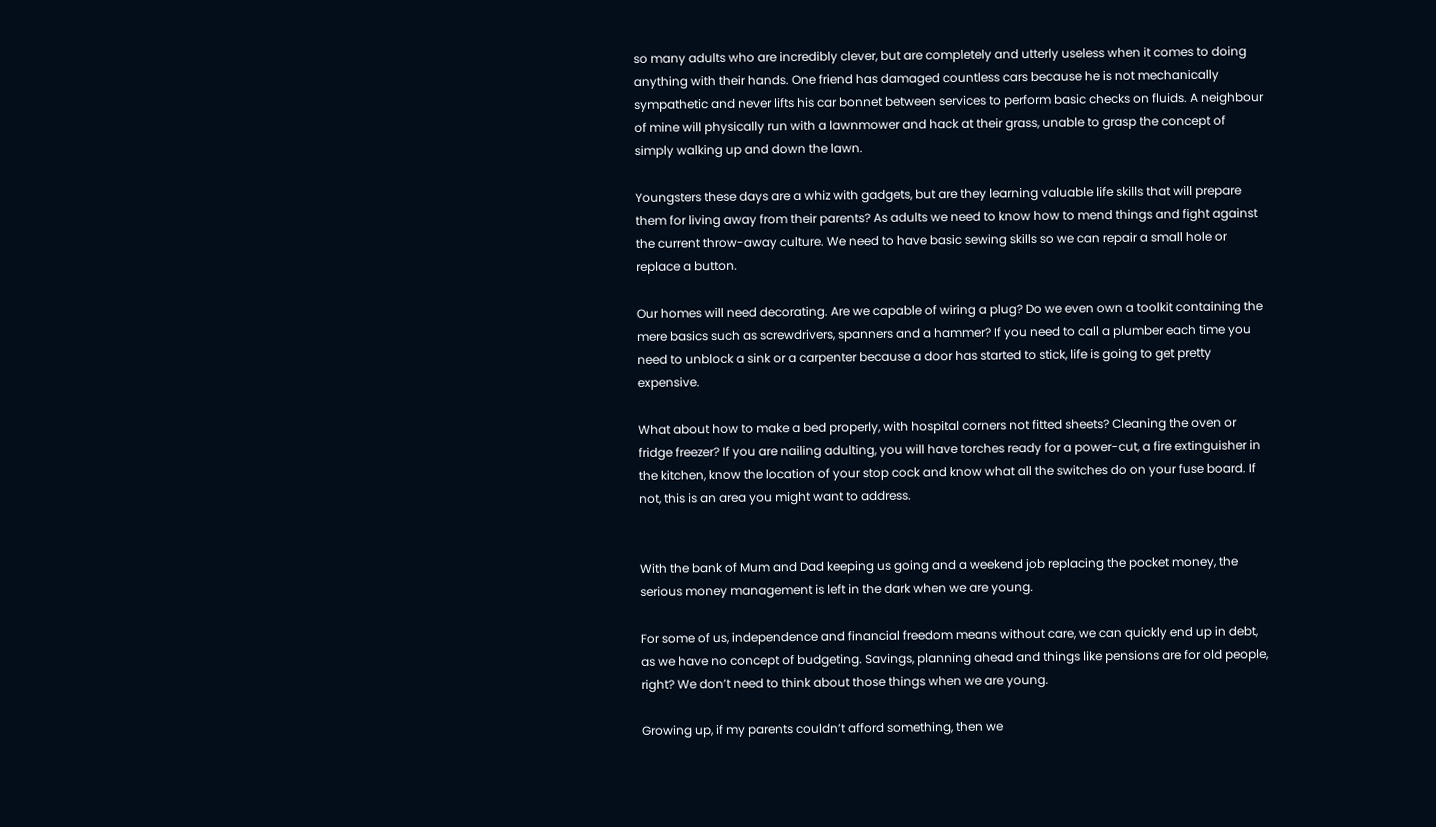so many adults who are incredibly clever, but are completely and utterly useless when it comes to doing anything with their hands. One friend has damaged countless cars because he is not mechanically sympathetic and never lifts his car bonnet between services to perform basic checks on fluids. A neighbour of mine will physically run with a lawnmower and hack at their grass, unable to grasp the concept of simply walking up and down the lawn.

Youngsters these days are a whiz with gadgets, but are they learning valuable life skills that will prepare them for living away from their parents? As adults we need to know how to mend things and fight against the current throw-away culture. We need to have basic sewing skills so we can repair a small hole or replace a button.

Our homes will need decorating. Are we capable of wiring a plug? Do we even own a toolkit containing the mere basics such as screwdrivers, spanners and a hammer? If you need to call a plumber each time you need to unblock a sink or a carpenter because a door has started to stick, life is going to get pretty expensive.

What about how to make a bed properly, with hospital corners not fitted sheets? Cleaning the oven or fridge freezer? If you are nailing adulting, you will have torches ready for a power-cut, a fire extinguisher in the kitchen, know the location of your stop cock and know what all the switches do on your fuse board. If not, this is an area you might want to address.


With the bank of Mum and Dad keeping us going and a weekend job replacing the pocket money, the serious money management is left in the dark when we are young.

For some of us, independence and financial freedom means without care, we can quickly end up in debt, as we have no concept of budgeting. Savings, planning ahead and things like pensions are for old people, right? We don’t need to think about those things when we are young.

Growing up, if my parents couldn’t afford something, then we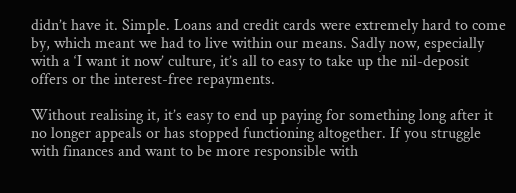didn’t have it. Simple. Loans and credit cards were extremely hard to come by, which meant we had to live within our means. Sadly now, especially with a ‘I want it now’ culture, it’s all to easy to take up the nil-deposit offers or the interest-free repayments.

Without realising it, it’s easy to end up paying for something long after it no longer appeals or has stopped functioning altogether. If you struggle with finances and want to be more responsible with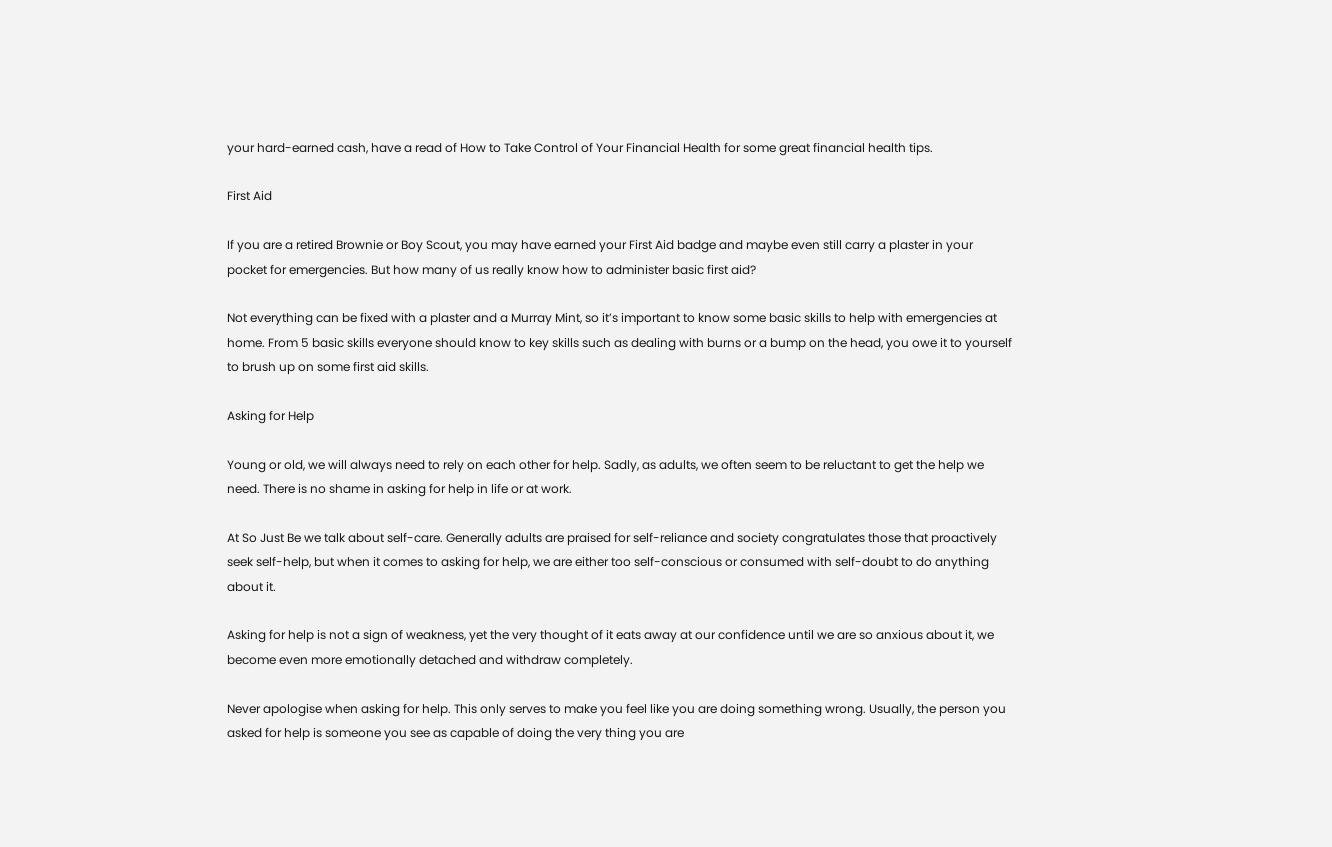your hard-earned cash, have a read of How to Take Control of Your Financial Health for some great financial health tips.

First Aid

If you are a retired Brownie or Boy Scout, you may have earned your First Aid badge and maybe even still carry a plaster in your pocket for emergencies. But how many of us really know how to administer basic first aid?

Not everything can be fixed with a plaster and a Murray Mint, so it’s important to know some basic skills to help with emergencies at home. From 5 basic skills everyone should know to key skills such as dealing with burns or a bump on the head, you owe it to yourself to brush up on some first aid skills.

Asking for Help

Young or old, we will always need to rely on each other for help. Sadly, as adults, we often seem to be reluctant to get the help we need. There is no shame in asking for help in life or at work.

At So Just Be we talk about self-care. Generally adults are praised for self-reliance and society congratulates those that proactively seek self-help, but when it comes to asking for help, we are either too self-conscious or consumed with self-doubt to do anything about it.

Asking for help is not a sign of weakness, yet the very thought of it eats away at our confidence until we are so anxious about it, we become even more emotionally detached and withdraw completely.

Never apologise when asking for help. This only serves to make you feel like you are doing something wrong. Usually, the person you asked for help is someone you see as capable of doing the very thing you are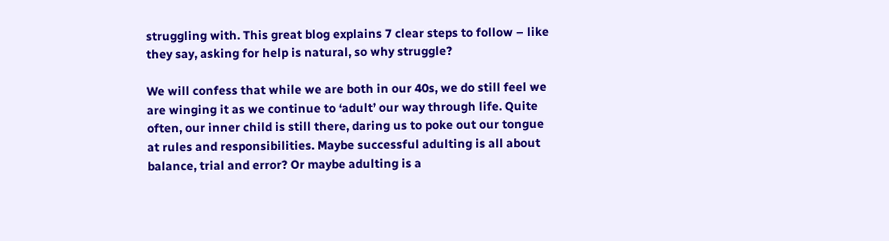struggling with. This great blog explains 7 clear steps to follow – like they say, asking for help is natural, so why struggle?

We will confess that while we are both in our 40s, we do still feel we are winging it as we continue to ‘adult’ our way through life. Quite often, our inner child is still there, daring us to poke out our tongue at rules and responsibilities. Maybe successful adulting is all about balance, trial and error? Or maybe adulting is a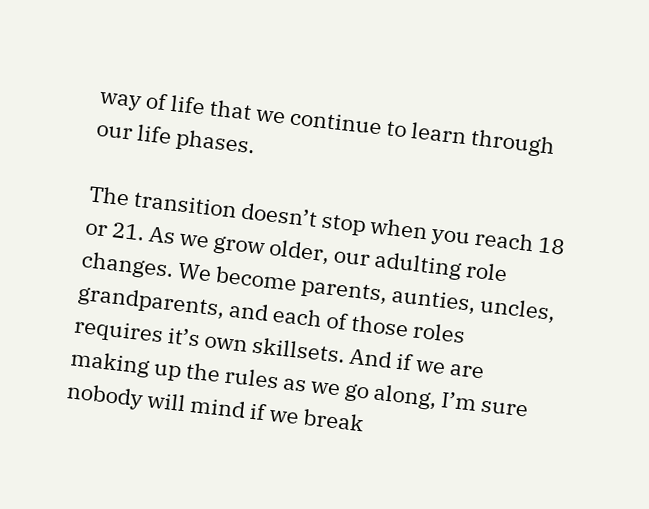way of life that we continue to learn through our life phases.

The transition doesn’t stop when you reach 18 or 21. As we grow older, our adulting role changes. We become parents, aunties, uncles, grandparents, and each of those roles requires it’s own skillsets. And if we are making up the rules as we go along, I’m sure nobody will mind if we break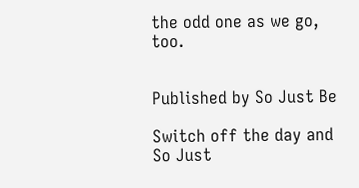the odd one as we go, too.


Published by So Just Be

Switch off the day and So Just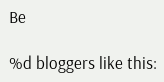Be

%d bloggers like this: